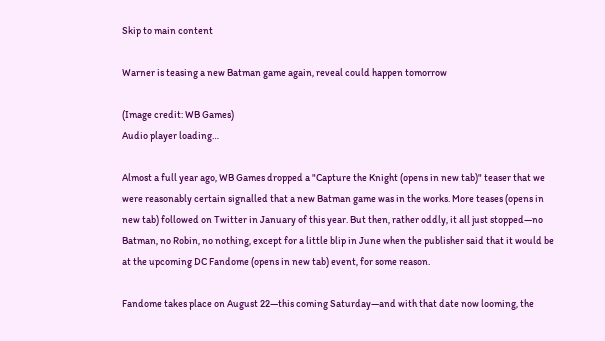Skip to main content

Warner is teasing a new Batman game again, reveal could happen tomorrow

(Image credit: WB Games)
Audio player loading…

Almost a full year ago, WB Games dropped a "Capture the Knight (opens in new tab)" teaser that we were reasonably certain signalled that a new Batman game was in the works. More teases (opens in new tab) followed on Twitter in January of this year. But then, rather oddly, it all just stopped—no Batman, no Robin, no nothing, except for a little blip in June when the publisher said that it would be at the upcoming DC Fandome (opens in new tab) event, for some reason.

Fandome takes place on August 22—this coming Saturday—and with that date now looming, the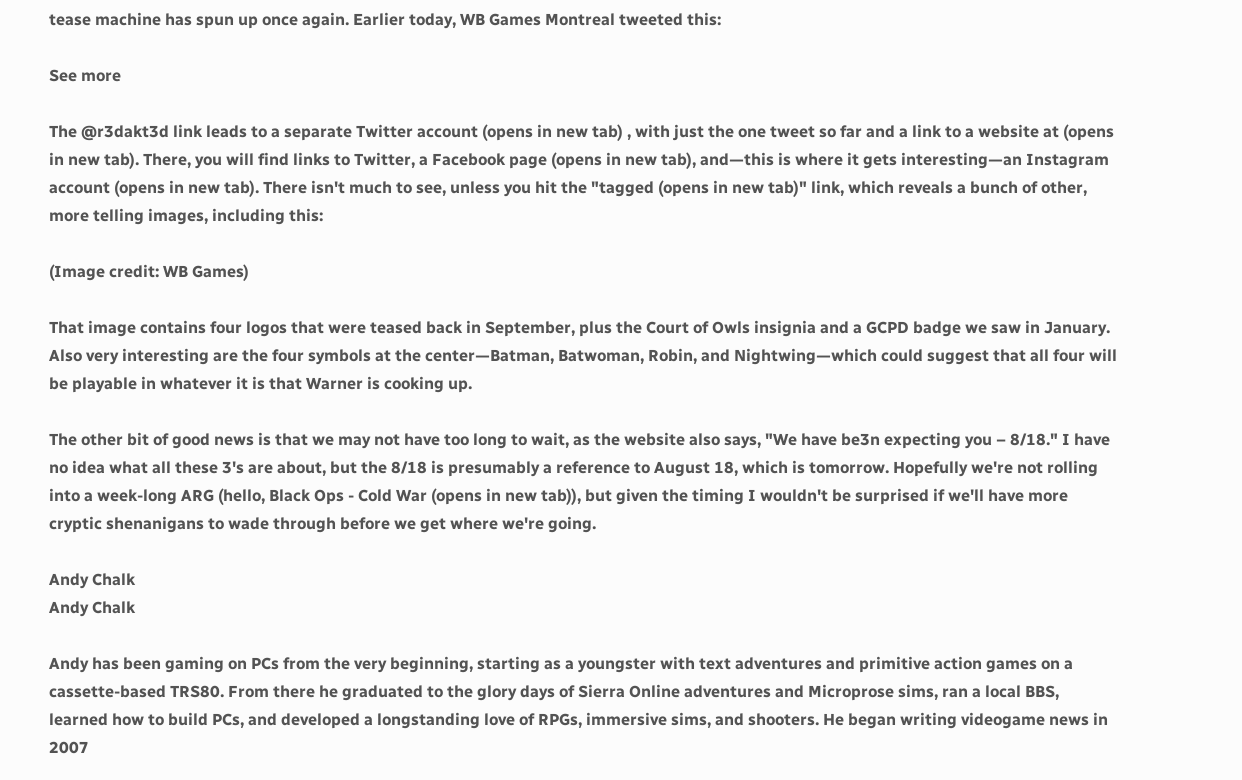tease machine has spun up once again. Earlier today, WB Games Montreal tweeted this:

See more

The @r3dakt3d link leads to a separate Twitter account (opens in new tab) , with just the one tweet so far and a link to a website at (opens in new tab). There, you will find links to Twitter, a Facebook page (opens in new tab), and—this is where it gets interesting—an Instagram account (opens in new tab). There isn't much to see, unless you hit the "tagged (opens in new tab)" link, which reveals a bunch of other, more telling images, including this:

(Image credit: WB Games)

That image contains four logos that were teased back in September, plus the Court of Owls insignia and a GCPD badge we saw in January. Also very interesting are the four symbols at the center—Batman, Batwoman, Robin, and Nightwing—which could suggest that all four will be playable in whatever it is that Warner is cooking up.

The other bit of good news is that we may not have too long to wait, as the website also says, "We have be3n expecting you – 8/18." I have no idea what all these 3's are about, but the 8/18 is presumably a reference to August 18, which is tomorrow. Hopefully we're not rolling into a week-long ARG (hello, Black Ops - Cold War (opens in new tab)), but given the timing I wouldn't be surprised if we'll have more cryptic shenanigans to wade through before we get where we're going.

Andy Chalk
Andy Chalk

Andy has been gaming on PCs from the very beginning, starting as a youngster with text adventures and primitive action games on a cassette-based TRS80. From there he graduated to the glory days of Sierra Online adventures and Microprose sims, ran a local BBS, learned how to build PCs, and developed a longstanding love of RPGs, immersive sims, and shooters. He began writing videogame news in 2007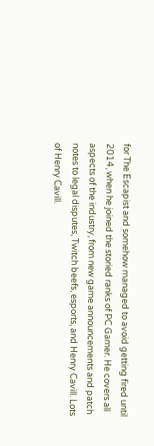for The Escapist and somehow managed to avoid getting fired until 2014, when he joined the storied ranks of PC Gamer. He covers all aspects of the industry, from new game announcements and patch notes to legal disputes, Twitch beefs, esports, and Henry Cavill. Lots of Henry Cavill.